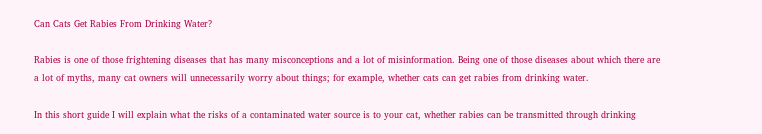Can Cats Get Rabies From Drinking Water?

Rabies is one of those frightening diseases that has many misconceptions and a lot of misinformation. Being one of those diseases about which there are a lot of myths, many cat owners will unnecessarily worry about things; for example, whether cats can get rabies from drinking water.

In this short guide I will explain what the risks of a contaminated water source is to your cat, whether rabies can be transmitted through drinking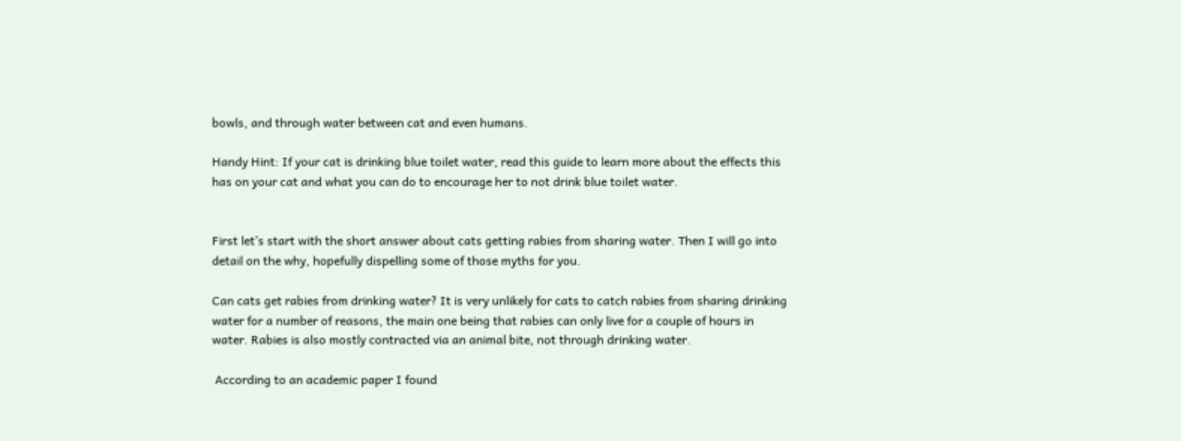bowls, and through water between cat and even humans.

Handy Hint: If your cat is drinking blue toilet water, read this guide to learn more about the effects this has on your cat and what you can do to encourage her to not drink blue toilet water.


First let’s start with the short answer about cats getting rabies from sharing water. Then I will go into detail on the why, hopefully dispelling some of those myths for you.

Can cats get rabies from drinking water? It is very unlikely for cats to catch rabies from sharing drinking water for a number of reasons, the main one being that rabies can only live for a couple of hours in water. Rabies is also mostly contracted via an animal bite, not through drinking water.

 According to an academic paper I found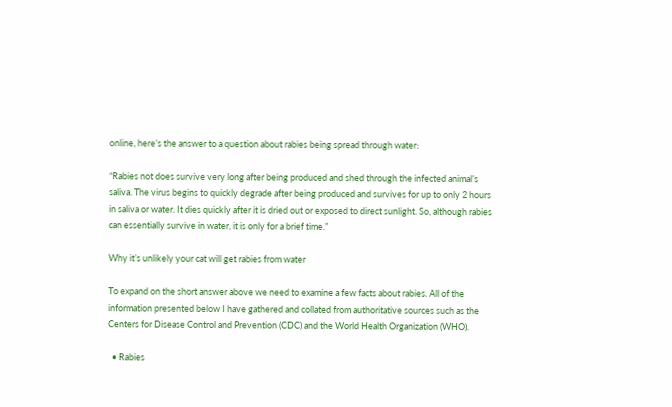online, here’s the answer to a question about rabies being spread through water:

“Rabies not does survive very long after being produced and shed through the infected animal’s saliva. The virus begins to quickly degrade after being produced and survives for up to only 2 hours in saliva or water. It dies quickly after it is dried out or exposed to direct sunlight. So, although rabies can essentially survive in water, it is only for a brief time.”

Why it’s unlikely your cat will get rabies from water

To expand on the short answer above we need to examine a few facts about rabies. All of the information presented below I have gathered and collated from authoritative sources such as the Centers for Disease Control and Prevention (CDC) and the World Health Organization (WHO).

  • Rabies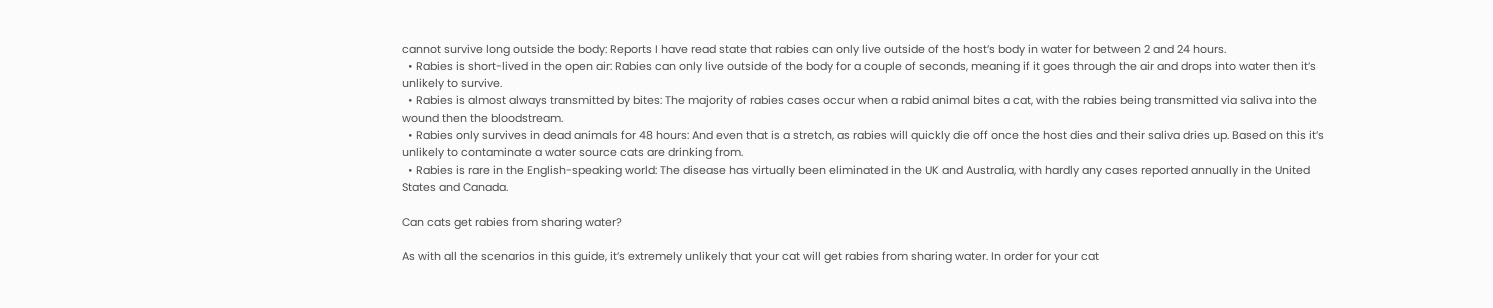cannot survive long outside the body: Reports I have read state that rabies can only live outside of the host’s body in water for between 2 and 24 hours.
  • Rabies is short-lived in the open air: Rabies can only live outside of the body for a couple of seconds, meaning if it goes through the air and drops into water then it’s unlikely to survive.
  • Rabies is almost always transmitted by bites: The majority of rabies cases occur when a rabid animal bites a cat, with the rabies being transmitted via saliva into the wound then the bloodstream.
  • Rabies only survives in dead animals for 48 hours: And even that is a stretch, as rabies will quickly die off once the host dies and their saliva dries up. Based on this it’s unlikely to contaminate a water source cats are drinking from.
  • Rabies is rare in the English-speaking world: The disease has virtually been eliminated in the UK and Australia, with hardly any cases reported annually in the United States and Canada.

Can cats get rabies from sharing water?

As with all the scenarios in this guide, it’s extremely unlikely that your cat will get rabies from sharing water. In order for your cat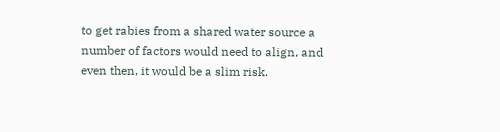to get rabies from a shared water source a number of factors would need to align, and even then, it would be a slim risk.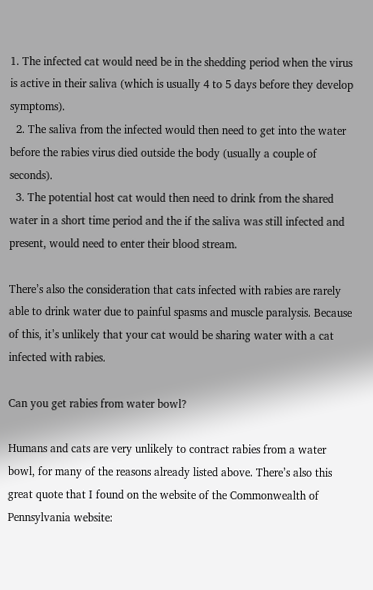1. The infected cat would need be in the shedding period when the virus is active in their saliva (which is usually 4 to 5 days before they develop symptoms).
  2. The saliva from the infected would then need to get into the water before the rabies virus died outside the body (usually a couple of seconds).
  3. The potential host cat would then need to drink from the shared water in a short time period and the if the saliva was still infected and present, would need to enter their blood stream.

There’s also the consideration that cats infected with rabies are rarely able to drink water due to painful spasms and muscle paralysis. Because of this, it’s unlikely that your cat would be sharing water with a cat infected with rabies.

Can you get rabies from water bowl?

Humans and cats are very unlikely to contract rabies from a water bowl, for many of the reasons already listed above. There’s also this great quote that I found on the website of the Commonwealth of Pennsylvania website: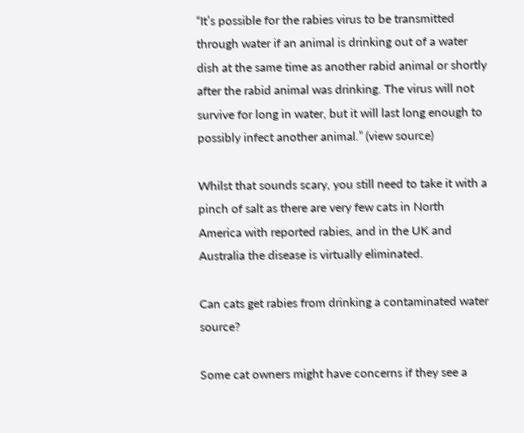“It’s possible for the rabies virus to be transmitted through water if an animal is drinking out of a water dish at the same time as another rabid animal or shortly after the rabid animal was drinking. The virus will not survive for long in water, but it will last long enough to possibly infect another animal.” (view source)

Whilst that sounds scary, you still need to take it with a pinch of salt as there are very few cats in North America with reported rabies, and in the UK and Australia the disease is virtually eliminated.

Can cats get rabies from drinking a contaminated water source?

Some cat owners might have concerns if they see a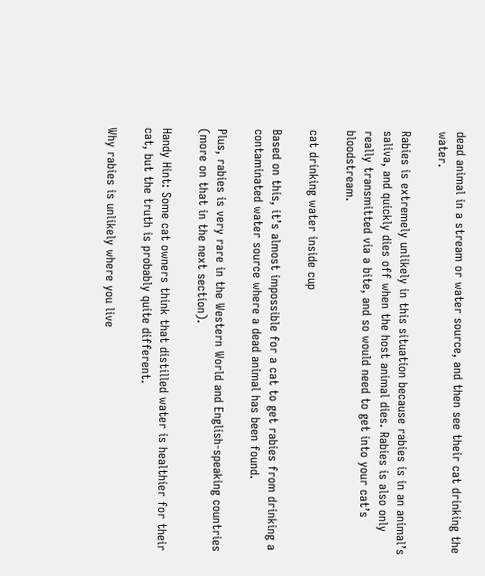dead animal in a stream or water source, and then see their cat drinking the water.

Rabies is extremely unlikely in this situation because rabies is in an animal’s saliva, and quickly dies off when the host animal dies. Rabies is also only really transmitted via a bite, and so would need to get into your cat’s bloodstream.

cat drinking water inside cup

Based on this, it’s almost impossible for a cat to get rabies from drinking a contaminated water source where a dead animal has been found.

Plus, rabies is very rare in the Western World and English-speaking countries (more on that in the next section).

Handy Hint: Some cat owners think that distilled water is healthier for their cat, but the truth is probably quite different.

Why rabies is unlikely where you live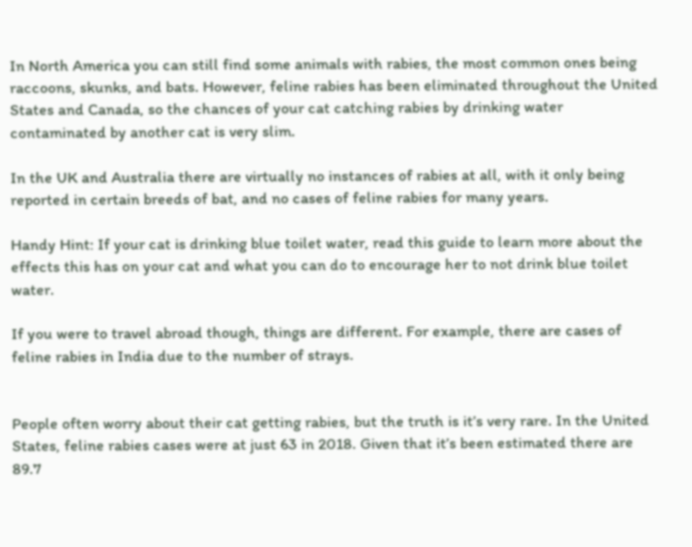In North America you can still find some animals with rabies, the most common ones being raccoons, skunks, and bats. However, feline rabies has been eliminated throughout the United States and Canada, so the chances of your cat catching rabies by drinking water contaminated by another cat is very slim.

In the UK and Australia there are virtually no instances of rabies at all, with it only being reported in certain breeds of bat, and no cases of feline rabies for many years.

Handy Hint: If your cat is drinking blue toilet water, read this guide to learn more about the effects this has on your cat and what you can do to encourage her to not drink blue toilet water.

If you were to travel abroad though, things are different. For example, there are cases of feline rabies in India due to the number of strays.


People often worry about their cat getting rabies, but the truth is it’s very rare. In the United States, feline rabies cases were at just 63 in 2018. Given that it’s been estimated there are 89.7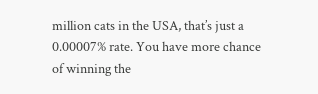million cats in the USA, that’s just a 0.00007% rate. You have more chance of winning the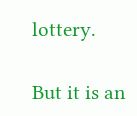lottery.

But it is an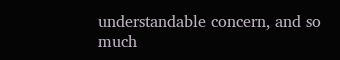understandable concern, and so much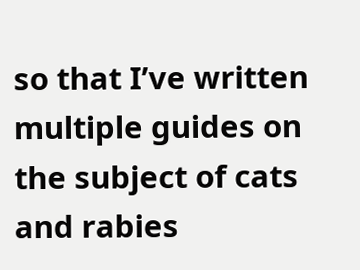so that I’ve written multiple guides on the subject of cats and rabies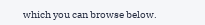which you can browse below.